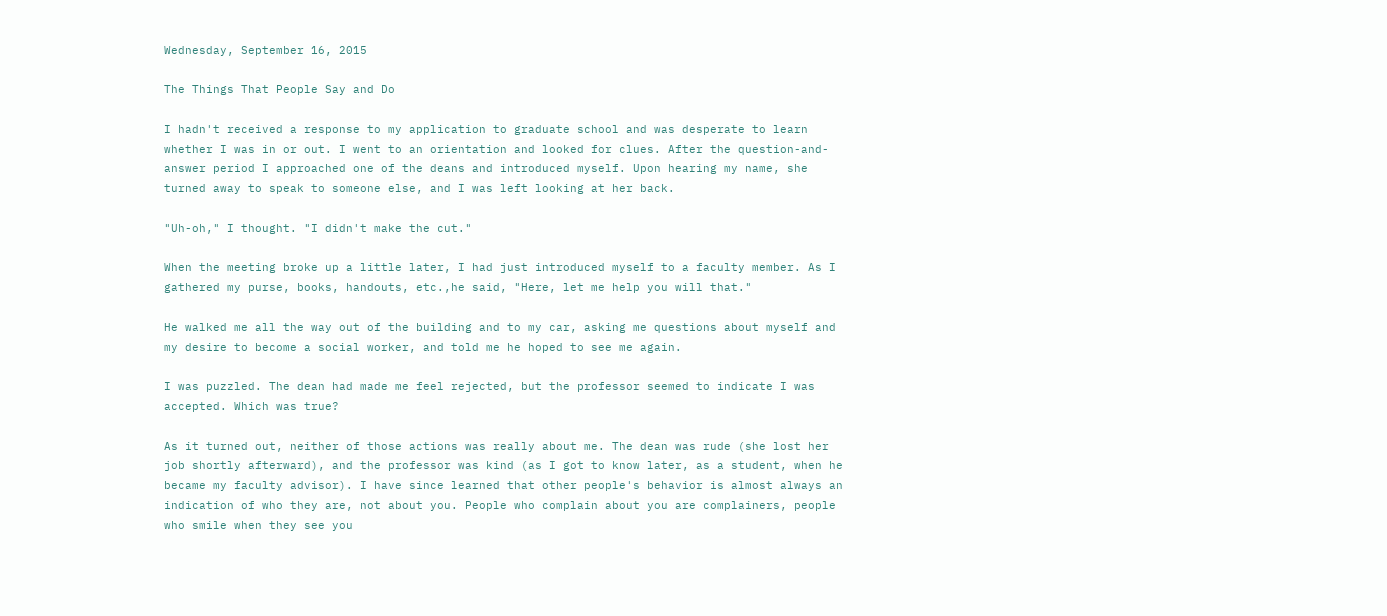Wednesday, September 16, 2015

The Things That People Say and Do

I hadn't received a response to my application to graduate school and was desperate to learn whether I was in or out. I went to an orientation and looked for clues. After the question-and-answer period I approached one of the deans and introduced myself. Upon hearing my name, she turned away to speak to someone else, and I was left looking at her back.

"Uh-oh," I thought. "I didn't make the cut."

When the meeting broke up a little later, I had just introduced myself to a faculty member. As I gathered my purse, books, handouts, etc.,he said, "Here, let me help you will that."

He walked me all the way out of the building and to my car, asking me questions about myself and my desire to become a social worker, and told me he hoped to see me again.

I was puzzled. The dean had made me feel rejected, but the professor seemed to indicate I was accepted. Which was true?

As it turned out, neither of those actions was really about me. The dean was rude (she lost her job shortly afterward), and the professor was kind (as I got to know later, as a student, when he became my faculty advisor). I have since learned that other people's behavior is almost always an indication of who they are, not about you. People who complain about you are complainers, people who smile when they see you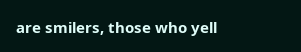are smilers, those who yell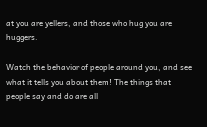at you are yellers, and those who hug you are huggers.

Watch the behavior of people around you, and see what it tells you about them! The things that people say and do are all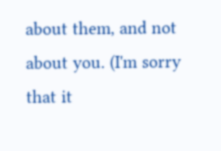about them, and not about you. (I'm sorry that it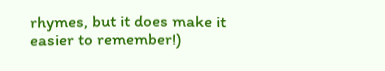rhymes, but it does make it easier to remember!)